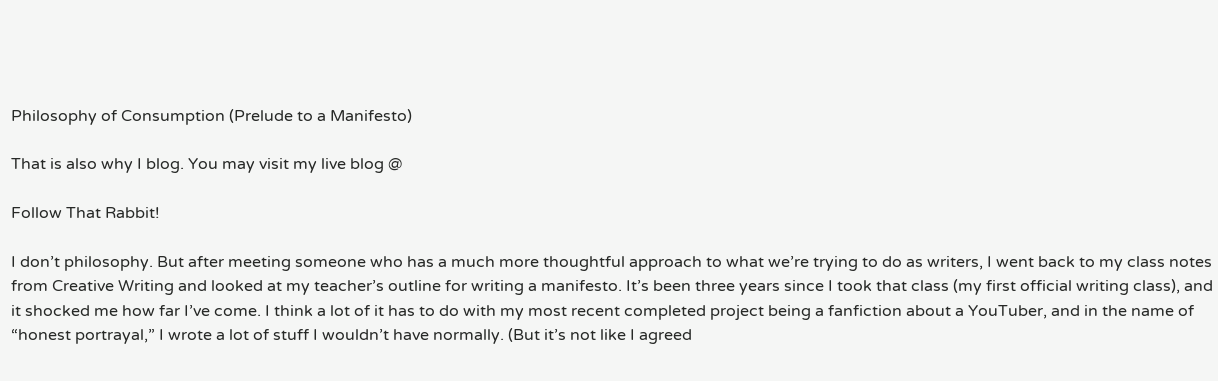Philosophy of Consumption (Prelude to a Manifesto)

That is also why I blog. You may visit my live blog @

Follow That Rabbit!

I don’t philosophy. But after meeting someone who has a much more thoughtful approach to what we’re trying to do as writers, I went back to my class notes from Creative Writing and looked at my teacher’s outline for writing a manifesto. It’s been three years since I took that class (my first official writing class), and it shocked me how far I’ve come. I think a lot of it has to do with my most recent completed project being a fanfiction about a YouTuber, and in the name of “honest portrayal,” I wrote a lot of stuff I wouldn’t have normally. (But it’s not like I agreed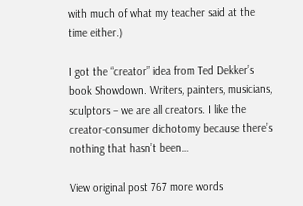with much of what my teacher said at the time either.)

I got the “creator” idea from Ted Dekker’s book Showdown. Writers, painters, musicians, sculptors – we are all creators. I like the creator-consumer dichotomy because there’s nothing that hasn’t been…

View original post 767 more words